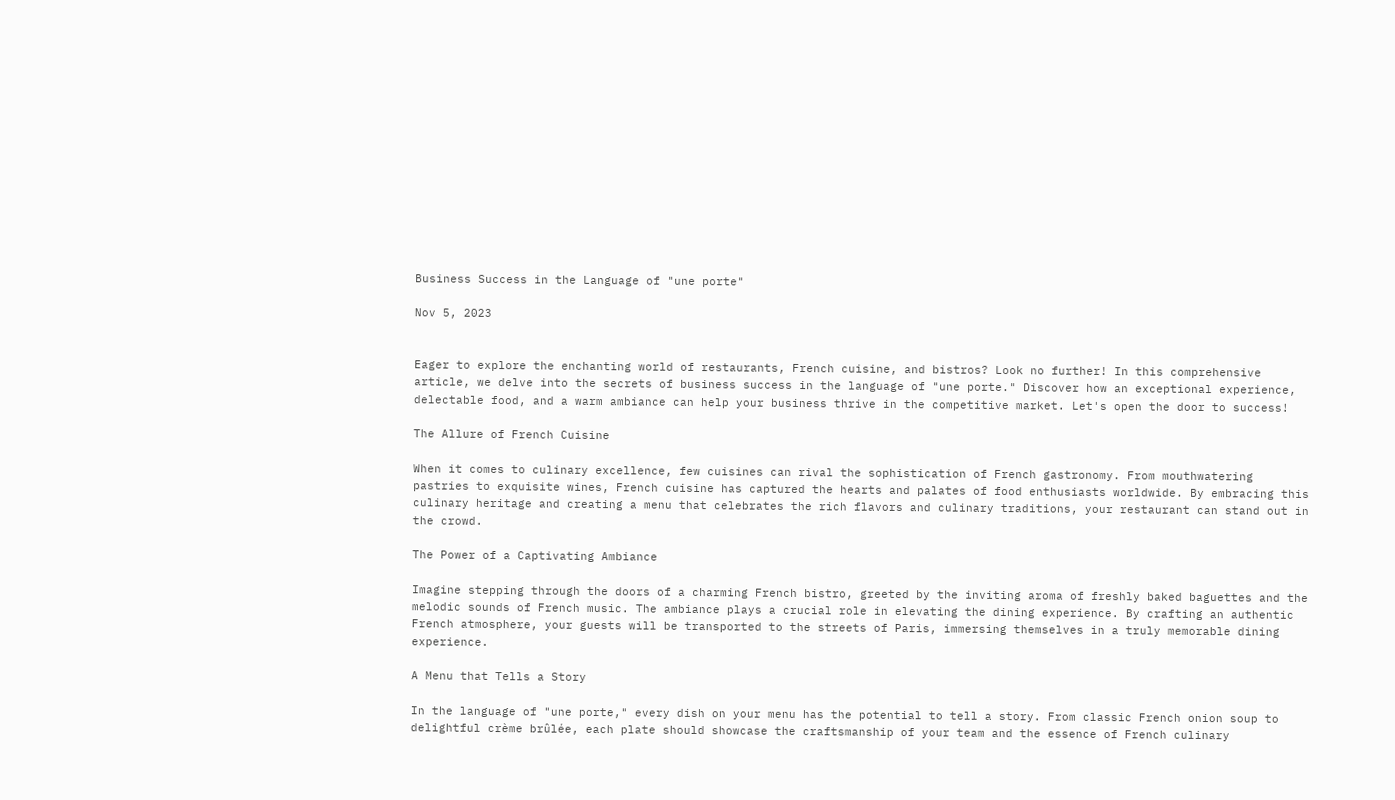Business Success in the Language of "une porte"

Nov 5, 2023


Eager to explore the enchanting world of restaurants, French cuisine, and bistros? Look no further! In this comprehensive article, we delve into the secrets of business success in the language of "une porte." Discover how an exceptional experience, delectable food, and a warm ambiance can help your business thrive in the competitive market. Let's open the door to success!

The Allure of French Cuisine

When it comes to culinary excellence, few cuisines can rival the sophistication of French gastronomy. From mouthwatering pastries to exquisite wines, French cuisine has captured the hearts and palates of food enthusiasts worldwide. By embracing this culinary heritage and creating a menu that celebrates the rich flavors and culinary traditions, your restaurant can stand out in the crowd.

The Power of a Captivating Ambiance

Imagine stepping through the doors of a charming French bistro, greeted by the inviting aroma of freshly baked baguettes and the melodic sounds of French music. The ambiance plays a crucial role in elevating the dining experience. By crafting an authentic French atmosphere, your guests will be transported to the streets of Paris, immersing themselves in a truly memorable dining experience.

A Menu that Tells a Story

In the language of "une porte," every dish on your menu has the potential to tell a story. From classic French onion soup to delightful crème brûlée, each plate should showcase the craftsmanship of your team and the essence of French culinary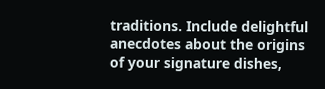traditions. Include delightful anecdotes about the origins of your signature dishes,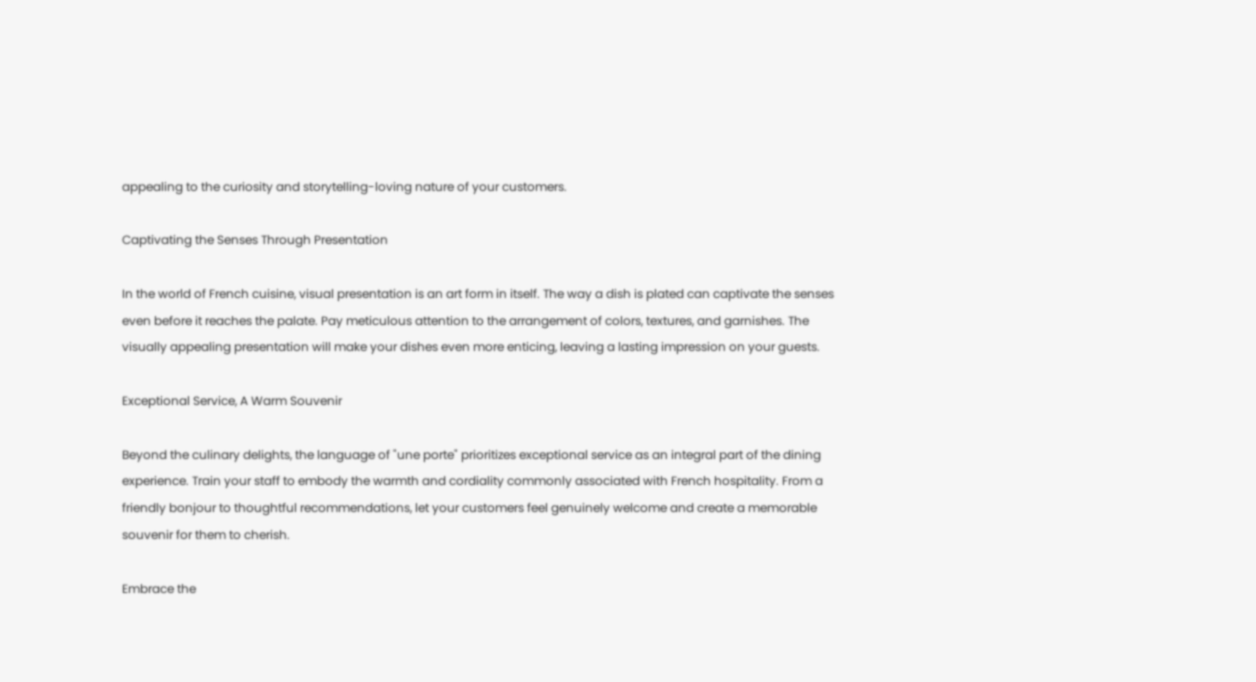appealing to the curiosity and storytelling-loving nature of your customers.

Captivating the Senses Through Presentation

In the world of French cuisine, visual presentation is an art form in itself. The way a dish is plated can captivate the senses even before it reaches the palate. Pay meticulous attention to the arrangement of colors, textures, and garnishes. The visually appealing presentation will make your dishes even more enticing, leaving a lasting impression on your guests.

Exceptional Service, A Warm Souvenir

Beyond the culinary delights, the language of "une porte" prioritizes exceptional service as an integral part of the dining experience. Train your staff to embody the warmth and cordiality commonly associated with French hospitality. From a friendly bonjour to thoughtful recommendations, let your customers feel genuinely welcome and create a memorable souvenir for them to cherish.

Embrace the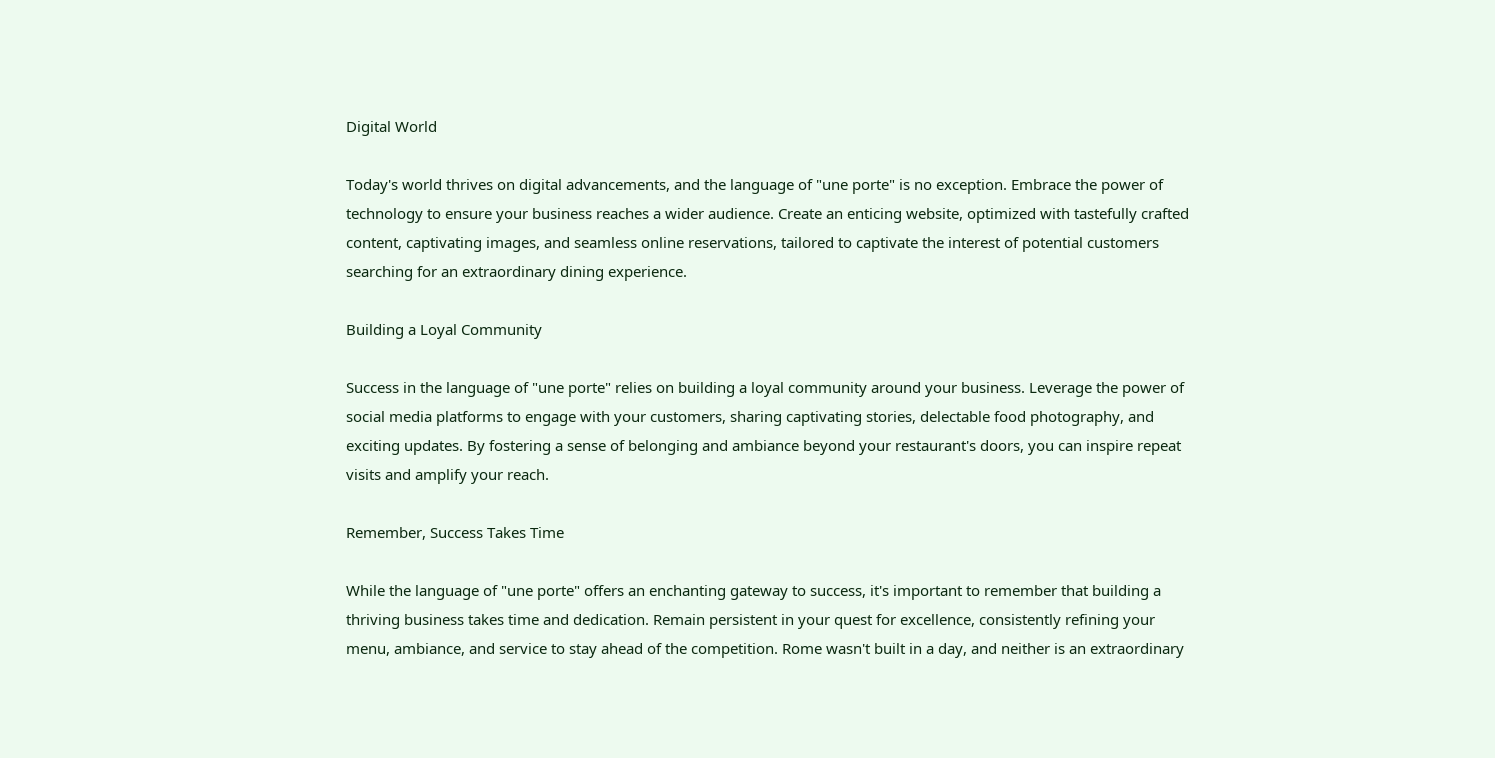Digital World

Today's world thrives on digital advancements, and the language of "une porte" is no exception. Embrace the power of technology to ensure your business reaches a wider audience. Create an enticing website, optimized with tastefully crafted content, captivating images, and seamless online reservations, tailored to captivate the interest of potential customers searching for an extraordinary dining experience.

Building a Loyal Community

Success in the language of "une porte" relies on building a loyal community around your business. Leverage the power of social media platforms to engage with your customers, sharing captivating stories, delectable food photography, and exciting updates. By fostering a sense of belonging and ambiance beyond your restaurant's doors, you can inspire repeat visits and amplify your reach.

Remember, Success Takes Time

While the language of "une porte" offers an enchanting gateway to success, it's important to remember that building a thriving business takes time and dedication. Remain persistent in your quest for excellence, consistently refining your menu, ambiance, and service to stay ahead of the competition. Rome wasn't built in a day, and neither is an extraordinary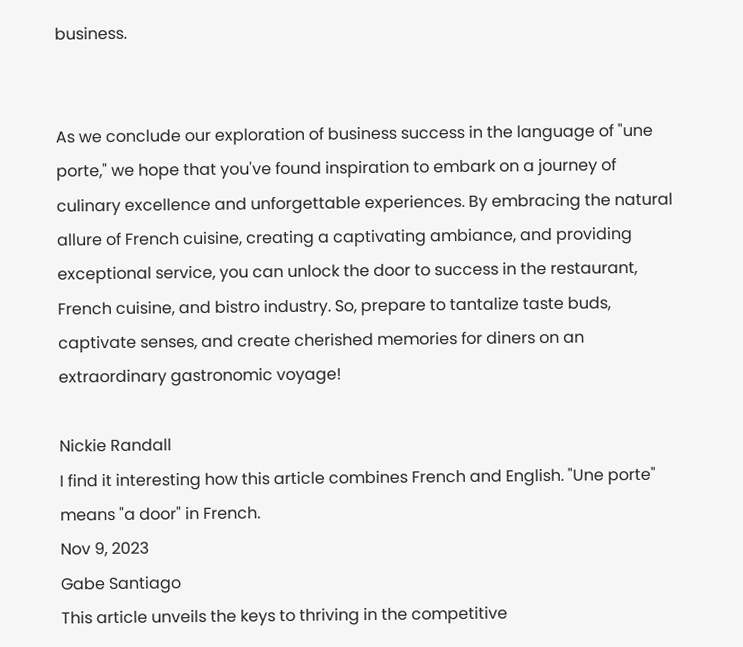business.


As we conclude our exploration of business success in the language of "une porte," we hope that you've found inspiration to embark on a journey of culinary excellence and unforgettable experiences. By embracing the natural allure of French cuisine, creating a captivating ambiance, and providing exceptional service, you can unlock the door to success in the restaurant, French cuisine, and bistro industry. So, prepare to tantalize taste buds, captivate senses, and create cherished memories for diners on an extraordinary gastronomic voyage!

Nickie Randall
I find it interesting how this article combines French and English. "Une porte" means "a door" in French.
Nov 9, 2023
Gabe Santiago
This article unveils the keys to thriving in the competitive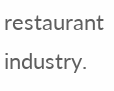restaurant industry.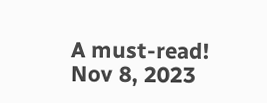A must-read!
Nov 8, 2023